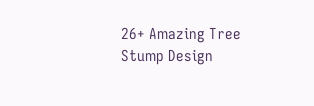26+ Amazing Tree Stump Design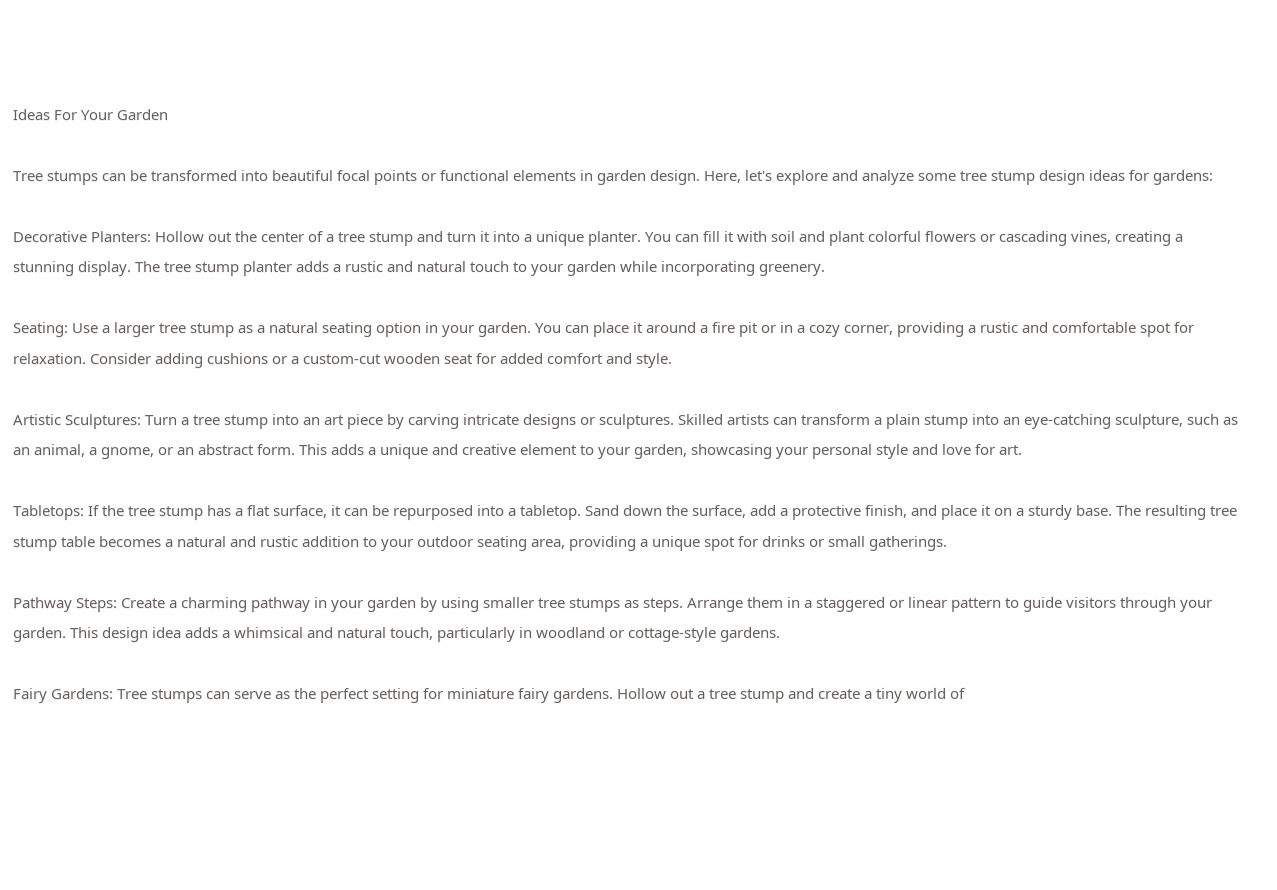Ideas For Your Garden

Tree stumps can be transformed into beautiful focal points or functional elements in garden design. Here, let's explore and analyze some tree stump design ideas for gardens:

Decorative Planters: Hollow out the center of a tree stump and turn it into a unique planter. You can fill it with soil and plant colorful flowers or cascading vines, creating a stunning display. The tree stump planter adds a rustic and natural touch to your garden while incorporating greenery.

Seating: Use a larger tree stump as a natural seating option in your garden. You can place it around a fire pit or in a cozy corner, providing a rustic and comfortable spot for relaxation. Consider adding cushions or a custom-cut wooden seat for added comfort and style.

Artistic Sculptures: Turn a tree stump into an art piece by carving intricate designs or sculptures. Skilled artists can transform a plain stump into an eye-catching sculpture, such as an animal, a gnome, or an abstract form. This adds a unique and creative element to your garden, showcasing your personal style and love for art.

Tabletops: If the tree stump has a flat surface, it can be repurposed into a tabletop. Sand down the surface, add a protective finish, and place it on a sturdy base. The resulting tree stump table becomes a natural and rustic addition to your outdoor seating area, providing a unique spot for drinks or small gatherings.

Pathway Steps: Create a charming pathway in your garden by using smaller tree stumps as steps. Arrange them in a staggered or linear pattern to guide visitors through your garden. This design idea adds a whimsical and natural touch, particularly in woodland or cottage-style gardens.

Fairy Gardens: Tree stumps can serve as the perfect setting for miniature fairy gardens. Hollow out a tree stump and create a tiny world of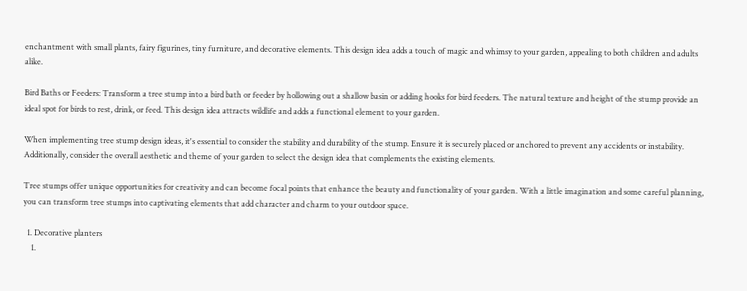enchantment with small plants, fairy figurines, tiny furniture, and decorative elements. This design idea adds a touch of magic and whimsy to your garden, appealing to both children and adults alike.

Bird Baths or Feeders: Transform a tree stump into a bird bath or feeder by hollowing out a shallow basin or adding hooks for bird feeders. The natural texture and height of the stump provide an ideal spot for birds to rest, drink, or feed. This design idea attracts wildlife and adds a functional element to your garden.

When implementing tree stump design ideas, it's essential to consider the stability and durability of the stump. Ensure it is securely placed or anchored to prevent any accidents or instability. Additionally, consider the overall aesthetic and theme of your garden to select the design idea that complements the existing elements.

Tree stumps offer unique opportunities for creativity and can become focal points that enhance the beauty and functionality of your garden. With a little imagination and some careful planning, you can transform tree stumps into captivating elements that add character and charm to your outdoor space.

  1. Decorative planters
    1.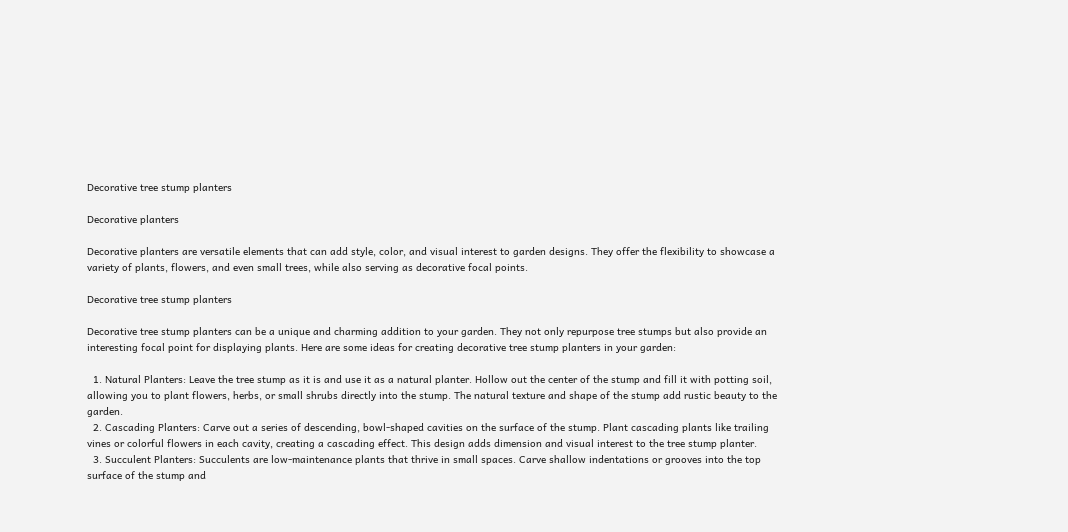Decorative tree stump planters

Decorative planters

Decorative planters are versatile elements that can add style, color, and visual interest to garden designs. They offer the flexibility to showcase a variety of plants, flowers, and even small trees, while also serving as decorative focal points.

Decorative tree stump planters

Decorative tree stump planters can be a unique and charming addition to your garden. They not only repurpose tree stumps but also provide an interesting focal point for displaying plants. Here are some ideas for creating decorative tree stump planters in your garden:

  1. Natural Planters: Leave the tree stump as it is and use it as a natural planter. Hollow out the center of the stump and fill it with potting soil, allowing you to plant flowers, herbs, or small shrubs directly into the stump. The natural texture and shape of the stump add rustic beauty to the garden.
  2. Cascading Planters: Carve out a series of descending, bowl-shaped cavities on the surface of the stump. Plant cascading plants like trailing vines or colorful flowers in each cavity, creating a cascading effect. This design adds dimension and visual interest to the tree stump planter.
  3. Succulent Planters: Succulents are low-maintenance plants that thrive in small spaces. Carve shallow indentations or grooves into the top surface of the stump and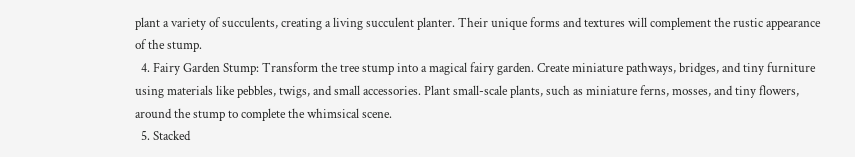plant a variety of succulents, creating a living succulent planter. Their unique forms and textures will complement the rustic appearance of the stump.
  4. Fairy Garden Stump: Transform the tree stump into a magical fairy garden. Create miniature pathways, bridges, and tiny furniture using materials like pebbles, twigs, and small accessories. Plant small-scale plants, such as miniature ferns, mosses, and tiny flowers, around the stump to complete the whimsical scene.
  5. Stacked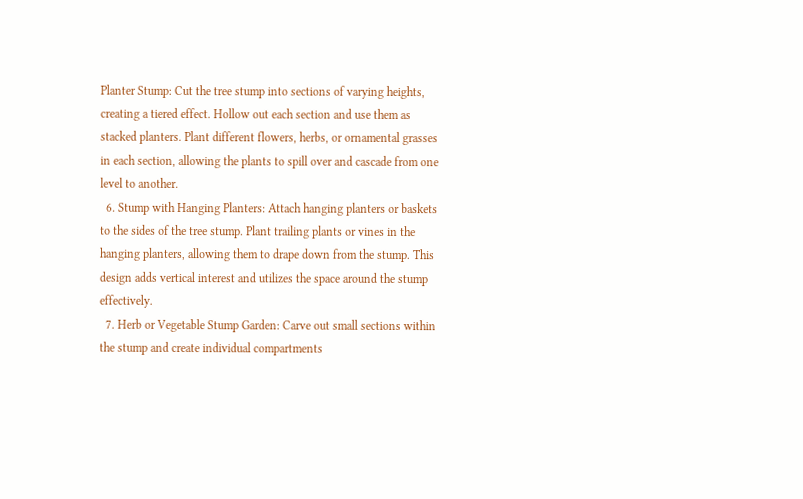Planter Stump: Cut the tree stump into sections of varying heights, creating a tiered effect. Hollow out each section and use them as stacked planters. Plant different flowers, herbs, or ornamental grasses in each section, allowing the plants to spill over and cascade from one level to another.
  6. Stump with Hanging Planters: Attach hanging planters or baskets to the sides of the tree stump. Plant trailing plants or vines in the hanging planters, allowing them to drape down from the stump. This design adds vertical interest and utilizes the space around the stump effectively.
  7. Herb or Vegetable Stump Garden: Carve out small sections within the stump and create individual compartments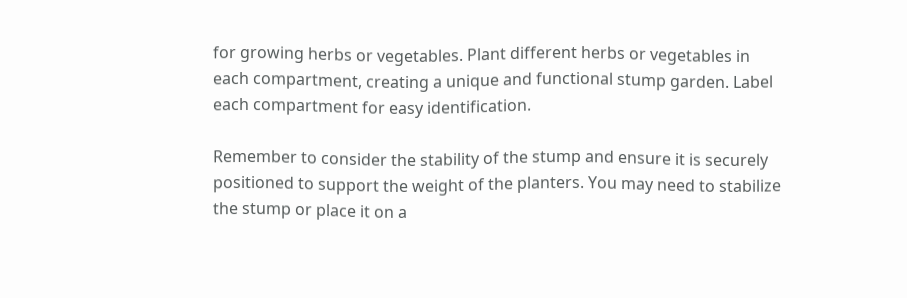for growing herbs or vegetables. Plant different herbs or vegetables in each compartment, creating a unique and functional stump garden. Label each compartment for easy identification.

Remember to consider the stability of the stump and ensure it is securely positioned to support the weight of the planters. You may need to stabilize the stump or place it on a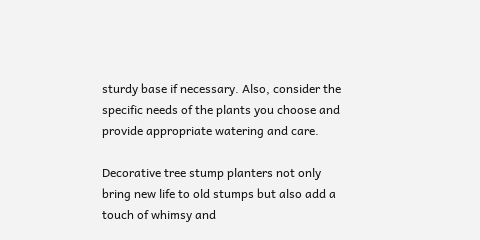sturdy base if necessary. Also, consider the specific needs of the plants you choose and provide appropriate watering and care.

Decorative tree stump planters not only bring new life to old stumps but also add a touch of whimsy and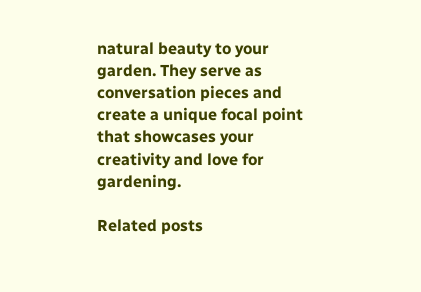natural beauty to your garden. They serve as conversation pieces and create a unique focal point that showcases your creativity and love for gardening.

Related posts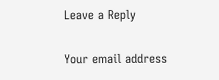Leave a Reply

Your email address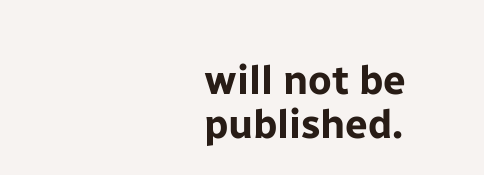will not be published.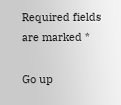Required fields are marked *

Go up